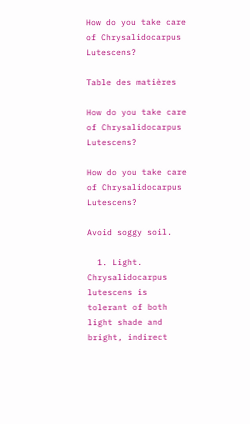How do you take care of Chrysalidocarpus Lutescens?

Table des matières

How do you take care of Chrysalidocarpus Lutescens?

How do you take care of Chrysalidocarpus Lutescens?

Avoid soggy soil.

  1. Light. Chrysalidocarpus lutescens is tolerant of both light shade and bright, indirect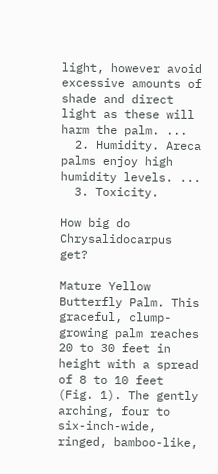light, however avoid excessive amounts of shade and direct light as these will harm the palm. ...
  2. Humidity. Areca palms enjoy high humidity levels. ...
  3. Toxicity.

How big do Chrysalidocarpus get?

Mature Yellow Butterfly Palm. This graceful, clump-growing palm reaches 20 to 30 feet in height with a spread of 8 to 10 feet (Fig. 1). The gently arching, four to six-inch-wide, ringed, bamboo-like,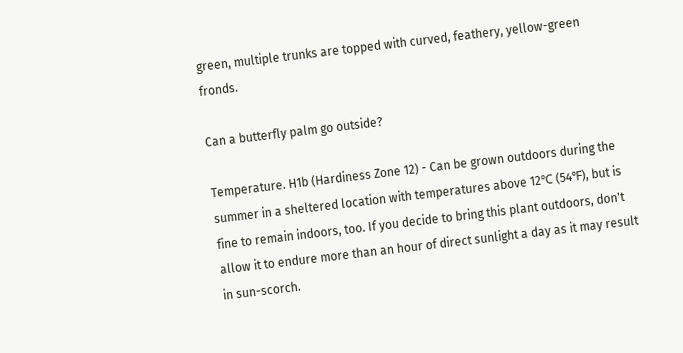green, multiple trunks are topped with curved, feathery, yellow-green fronds.

Can a butterfly palm go outside?

Temperature. H1b (Hardiness Zone 12) - Can be grown outdoors during the summer in a sheltered location with temperatures above 12℃ (54℉), but is fine to remain indoors, too. If you decide to bring this plant outdoors, don't allow it to endure more than an hour of direct sunlight a day as it may result in sun-scorch.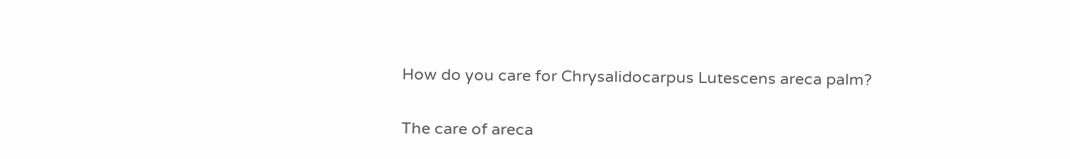How do you care for Chrysalidocarpus Lutescens areca palm?

The care of areca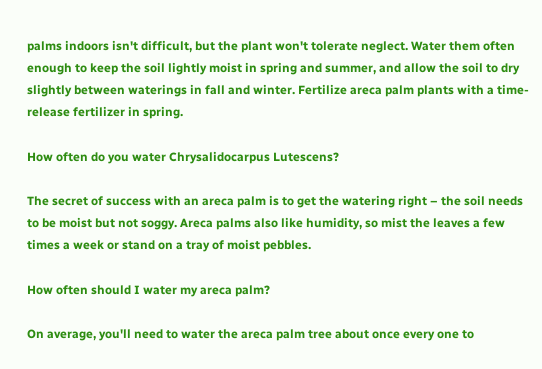palms indoors isn't difficult, but the plant won't tolerate neglect. Water them often enough to keep the soil lightly moist in spring and summer, and allow the soil to dry slightly between waterings in fall and winter. Fertilize areca palm plants with a time-release fertilizer in spring.

How often do you water Chrysalidocarpus Lutescens?

The secret of success with an areca palm is to get the watering right – the soil needs to be moist but not soggy. Areca palms also like humidity, so mist the leaves a few times a week or stand on a tray of moist pebbles.

How often should I water my areca palm?

On average, you'll need to water the areca palm tree about once every one to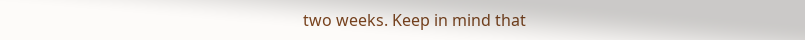two weeks. Keep in mind that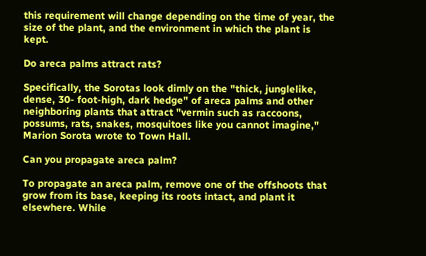this requirement will change depending on the time of year, the size of the plant, and the environment in which the plant is kept.

Do areca palms attract rats?

Specifically, the Sorotas look dimly on the "thick, junglelike, dense, 30- foot-high, dark hedge" of areca palms and other neighboring plants that attract "vermin such as raccoons, possums, rats, snakes, mosquitoes like you cannot imagine," Marion Sorota wrote to Town Hall.

Can you propagate areca palm?

To propagate an areca palm, remove one of the offshoots that grow from its base, keeping its roots intact, and plant it elsewhere. While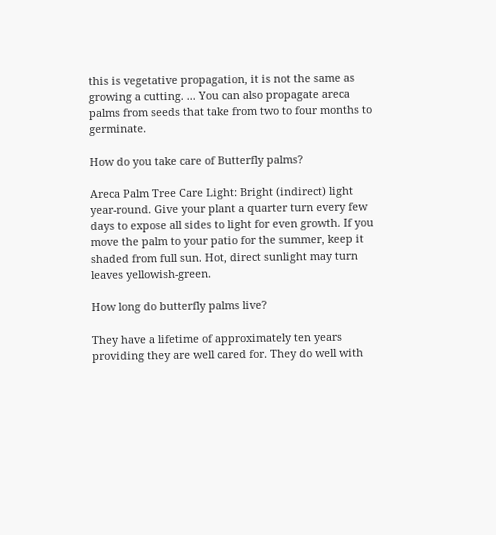this is vegetative propagation, it is not the same as growing a cutting. ... You can also propagate areca palms from seeds that take from two to four months to germinate.

How do you take care of Butterfly palms?

Areca Palm Tree Care Light: Bright (indirect) light year-round. Give your plant a quarter turn every few days to expose all sides to light for even growth. If you move the palm to your patio for the summer, keep it shaded from full sun. Hot, direct sunlight may turn leaves yellowish-green.

How long do butterfly palms live?

They have a lifetime of approximately ten years providing they are well cared for. They do well with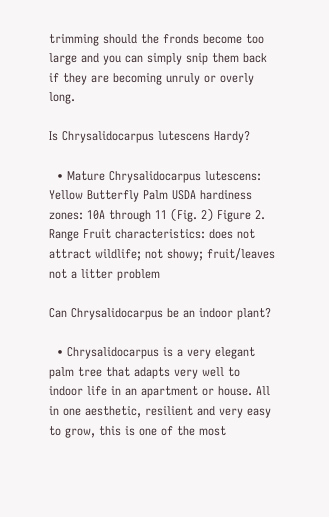trimming should the fronds become too large and you can simply snip them back if they are becoming unruly or overly long.

Is Chrysalidocarpus lutescens Hardy?

  • Mature Chrysalidocarpus lutescens: Yellow Butterfly Palm USDA hardiness zones: 10A through 11 (Fig. 2) Figure 2. Range Fruit characteristics: does not attract wildlife; not showy; fruit/leaves not a litter problem

Can Chrysalidocarpus be an indoor plant?

  • Chrysalidocarpus is a very elegant palm tree that adapts very well to indoor life in an apartment or house. All in one aesthetic, resilient and very easy to grow, this is one of the most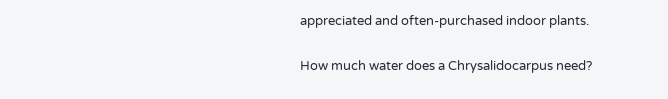appreciated and often-purchased indoor plants.

How much water does a Chrysalidocarpus need?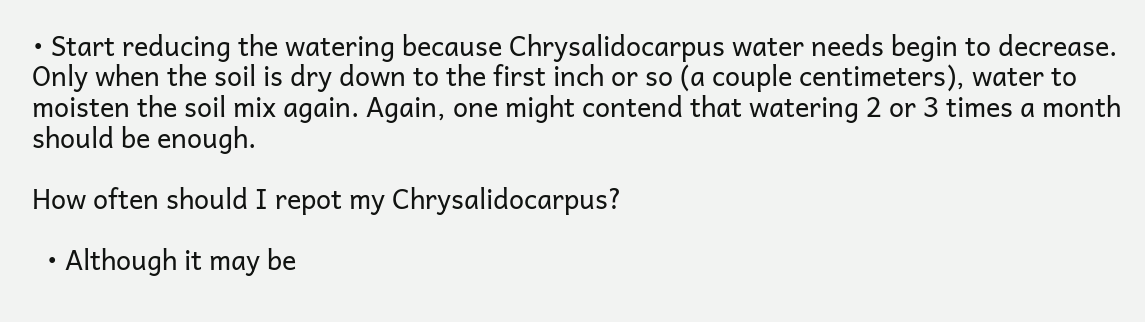• Start reducing the watering because Chrysalidocarpus water needs begin to decrease. Only when the soil is dry down to the first inch or so (a couple centimeters), water to moisten the soil mix again. Again, one might contend that watering 2 or 3 times a month should be enough.

How often should I repot my Chrysalidocarpus?

  • Although it may be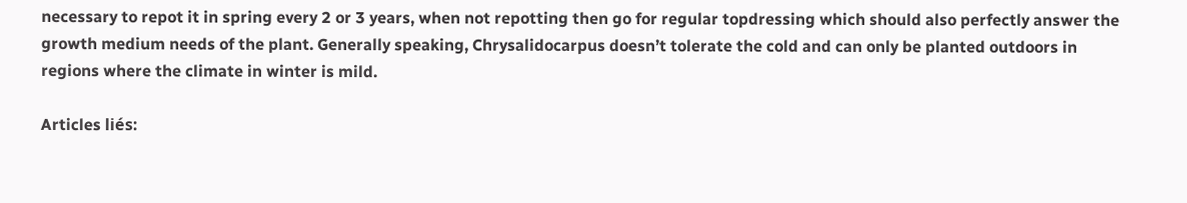necessary to repot it in spring every 2 or 3 years, when not repotting then go for regular topdressing which should also perfectly answer the growth medium needs of the plant. Generally speaking, Chrysalidocarpus doesn’t tolerate the cold and can only be planted outdoors in regions where the climate in winter is mild.

Articles liés: